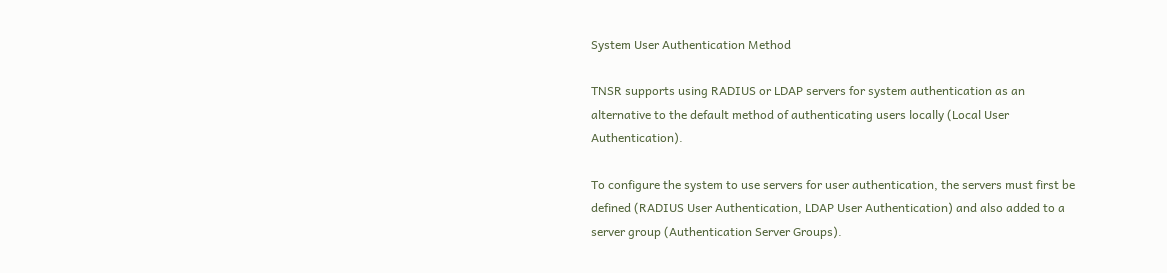System User Authentication Method

TNSR supports using RADIUS or LDAP servers for system authentication as an alternative to the default method of authenticating users locally (Local User Authentication).

To configure the system to use servers for user authentication, the servers must first be defined (RADIUS User Authentication, LDAP User Authentication) and also added to a server group (Authentication Server Groups).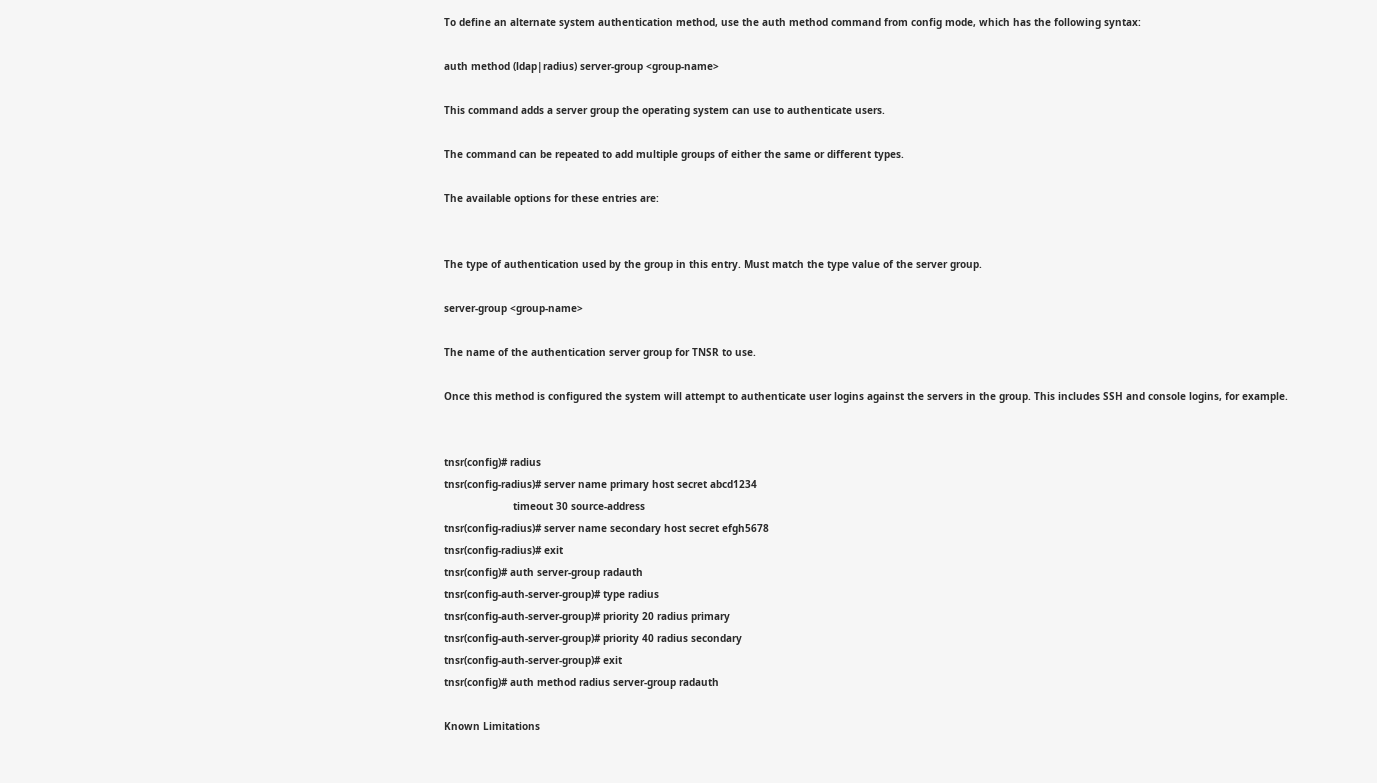To define an alternate system authentication method, use the auth method command from config mode, which has the following syntax:

auth method (ldap|radius) server-group <group-name>

This command adds a server group the operating system can use to authenticate users.

The command can be repeated to add multiple groups of either the same or different types.

The available options for these entries are:


The type of authentication used by the group in this entry. Must match the type value of the server group.

server-group <group-name>

The name of the authentication server group for TNSR to use.

Once this method is configured the system will attempt to authenticate user logins against the servers in the group. This includes SSH and console logins, for example.


tnsr(config)# radius
tnsr(config-radius)# server name primary host secret abcd1234
                       timeout 30 source-address
tnsr(config-radius)# server name secondary host secret efgh5678
tnsr(config-radius)# exit
tnsr(config)# auth server-group radauth
tnsr(config-auth-server-group)# type radius
tnsr(config-auth-server-group)# priority 20 radius primary
tnsr(config-auth-server-group)# priority 40 radius secondary
tnsr(config-auth-server-group)# exit
tnsr(config)# auth method radius server-group radauth

Known Limitations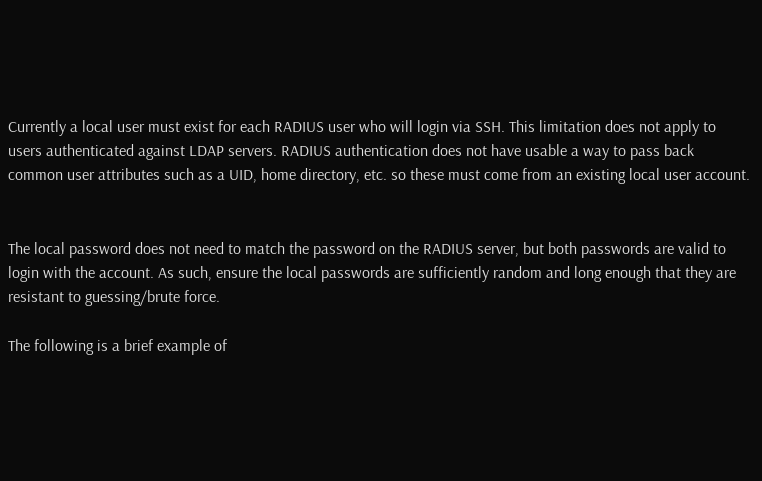Currently a local user must exist for each RADIUS user who will login via SSH. This limitation does not apply to users authenticated against LDAP servers. RADIUS authentication does not have usable a way to pass back common user attributes such as a UID, home directory, etc. so these must come from an existing local user account.


The local password does not need to match the password on the RADIUS server, but both passwords are valid to login with the account. As such, ensure the local passwords are sufficiently random and long enough that they are resistant to guessing/brute force.

The following is a brief example of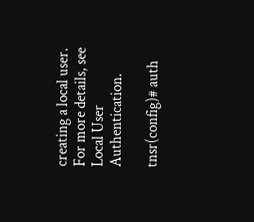creating a local user. For more details, see Local User Authentication.

tnsr(config)# auth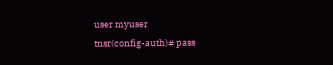user myuser
tnsr(config-auth)# pass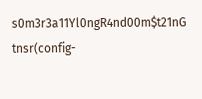s0m3r3a11Yl0ngR4nd00m$t21nG
tnsr(config-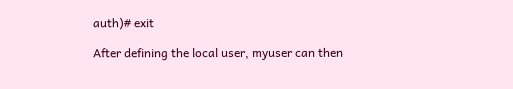auth)# exit

After defining the local user, myuser can then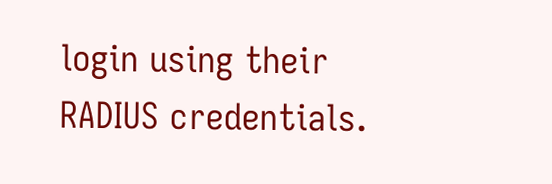login using their RADIUS credentials.